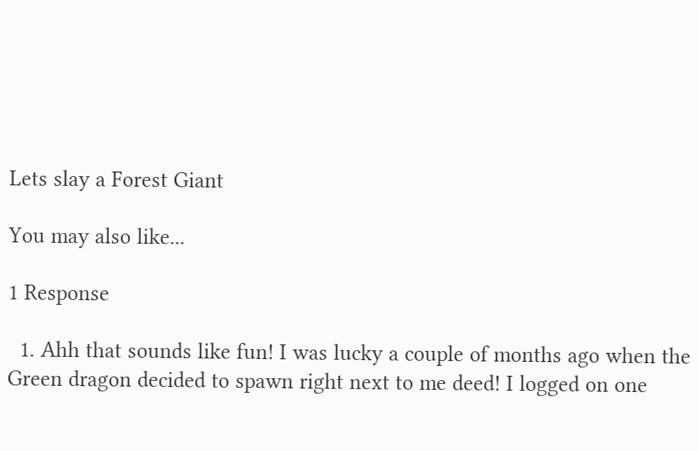Lets slay a Forest Giant

You may also like...

1 Response

  1. Ahh that sounds like fun! I was lucky a couple of months ago when the Green dragon decided to spawn right next to me deed! I logged on one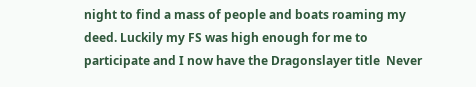night to find a mass of people and boats roaming my deed. Luckily my FS was high enough for me to participate and I now have the Dragonslayer title  Never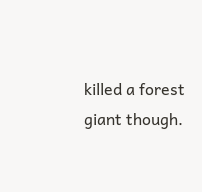killed a forest giant though.